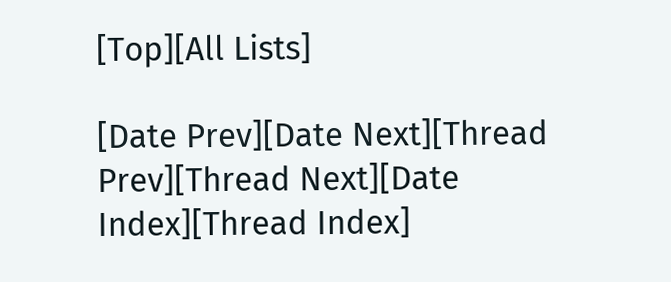[Top][All Lists]

[Date Prev][Date Next][Thread Prev][Thread Next][Date Index][Thread Index]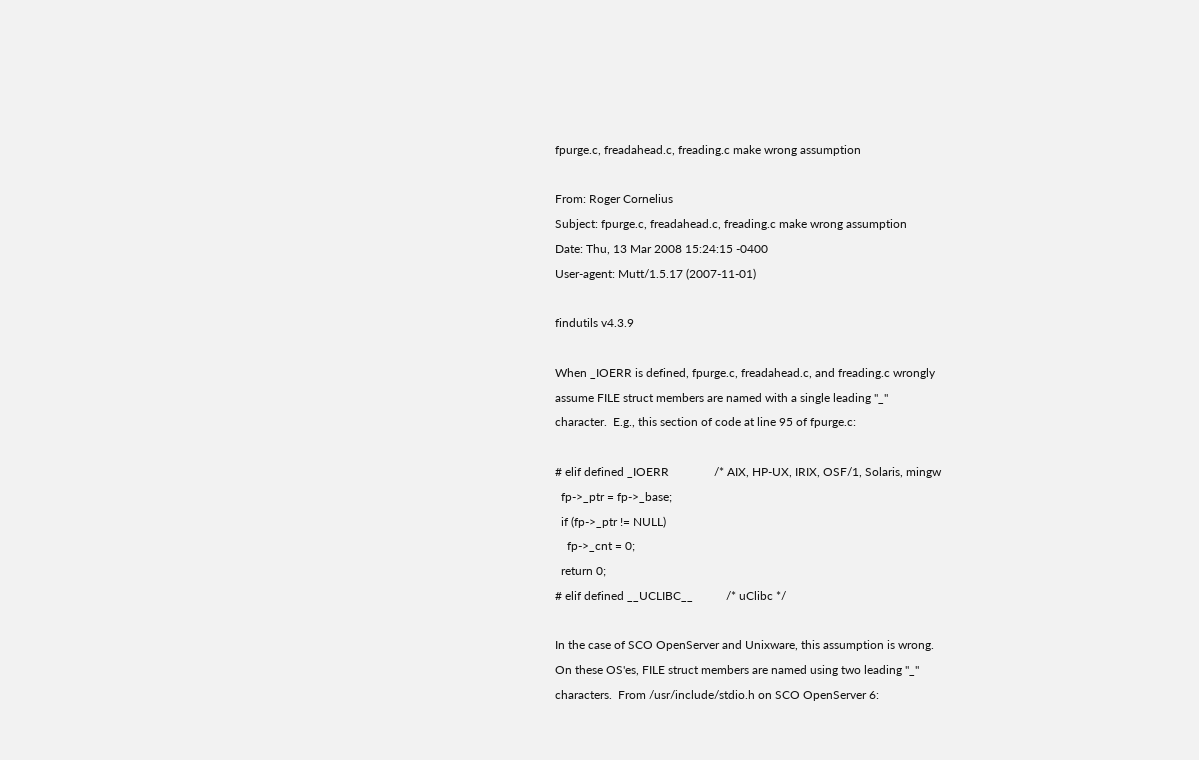fpurge.c, freadahead.c, freading.c make wrong assumption

From: Roger Cornelius
Subject: fpurge.c, freadahead.c, freading.c make wrong assumption
Date: Thu, 13 Mar 2008 15:24:15 -0400
User-agent: Mutt/1.5.17 (2007-11-01)

findutils v4.3.9

When _IOERR is defined, fpurge.c, freadahead.c, and freading.c wrongly
assume FILE struct members are named with a single leading "_"
character.  E.g., this section of code at line 95 of fpurge.c:

# elif defined _IOERR               /* AIX, HP-UX, IRIX, OSF/1, Solaris, mingw
  fp->_ptr = fp->_base;
  if (fp->_ptr != NULL)
    fp->_cnt = 0;
  return 0;
# elif defined __UCLIBC__           /* uClibc */

In the case of SCO OpenServer and Unixware, this assumption is wrong.
On these OS'es, FILE struct members are named using two leading "_"
characters.  From /usr/include/stdio.h on SCO OpenServer 6: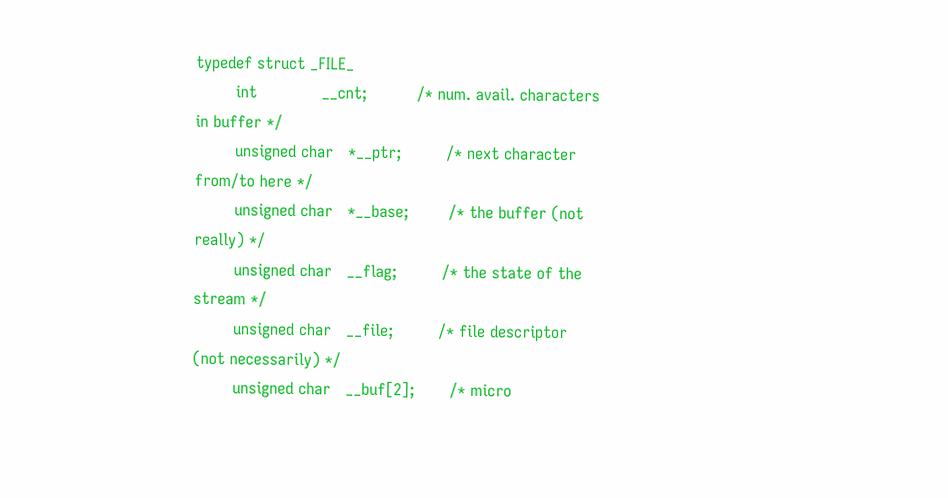typedef struct _FILE_
        int             __cnt;          /* num. avail. characters in buffer */
        unsigned char   *__ptr;         /* next character from/to here */
        unsigned char   *__base;        /* the buffer (not really) */
        unsigned char   __flag;         /* the state of the stream */
        unsigned char   __file;         /* file descriptor (not necessarily) */
        unsigned char   __buf[2];       /* micro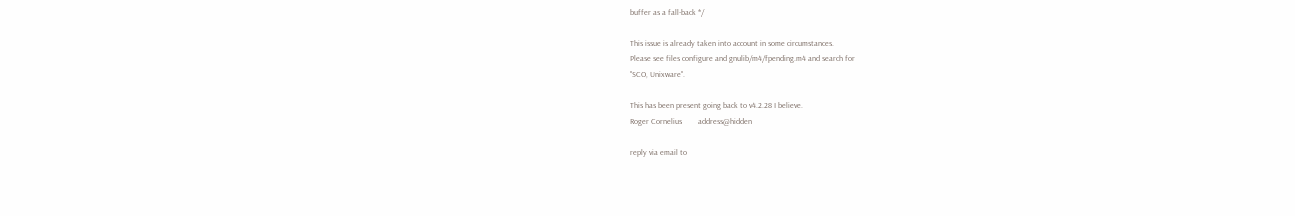buffer as a fall-back */

This issue is already taken into account in some circumstances.
Please see files configure and gnulib/m4/fpending.m4 and search for
"SCO, Unixware".

This has been present going back to v4.2.28 I believe.
Roger Cornelius        address@hidden

reply via email to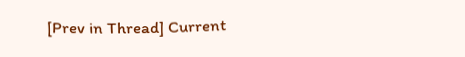[Prev in Thread] Current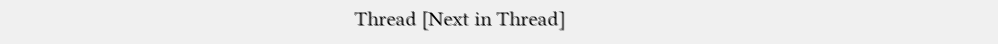Thread [Next in Thread]